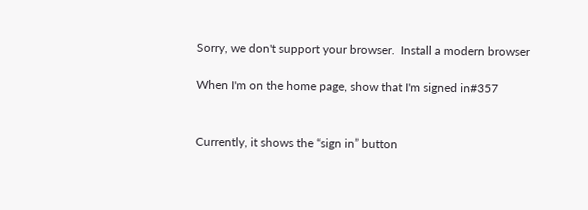Sorry, we don't support your browser.  Install a modern browser

When I'm on the home page, show that I'm signed in#357


Currently, it shows the “sign in” button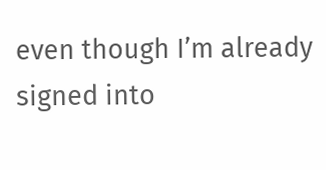even though I’m already signed into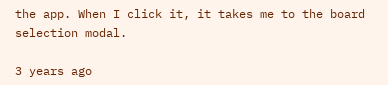the app. When I click it, it takes me to the board selection modal.

3 years ago